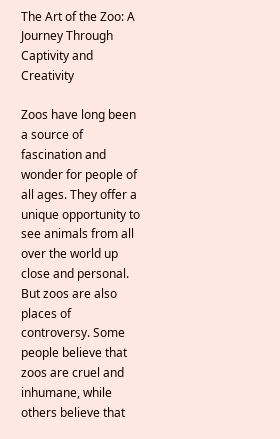The Art of the Zoo: A Journey Through Captivity and Creativity

Zoos have long been a source of fascination and wonder for people of all ages. They offer a unique opportunity to see animals from all over the world up close and personal. But zoos are also places of controversy. Some people believe that zoos are cruel and inhumane, while others believe that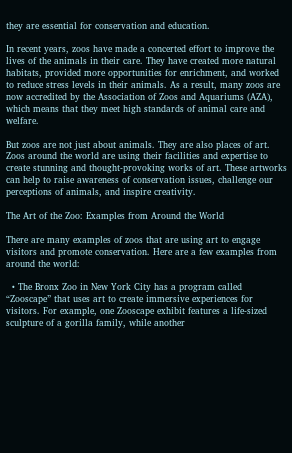they are essential for conservation and education.

In recent years, zoos have made a concerted effort to improve the lives of the animals in their care. They have created more natural habitats, provided more opportunities for enrichment, and worked to reduce stress levels in their animals. As a result, many zoos are now accredited by the Association of Zoos and Aquariums (AZA), which means that they meet high standards of animal care and welfare.

But zoos are not just about animals. They are also places of art. Zoos around the world are using their facilities and expertise to create stunning and thought-provoking works of art. These artworks can help to raise awareness of conservation issues, challenge our perceptions of animals, and inspire creativity.

The Art of the Zoo: Examples from Around the World

There are many examples of zoos that are using art to engage visitors and promote conservation. Here are a few examples from around the world:

  • The Bronx Zoo in New York City has a program called “Zooscape” that uses art to create immersive experiences for visitors. For example, one Zooscape exhibit features a life-sized sculpture of a gorilla family, while another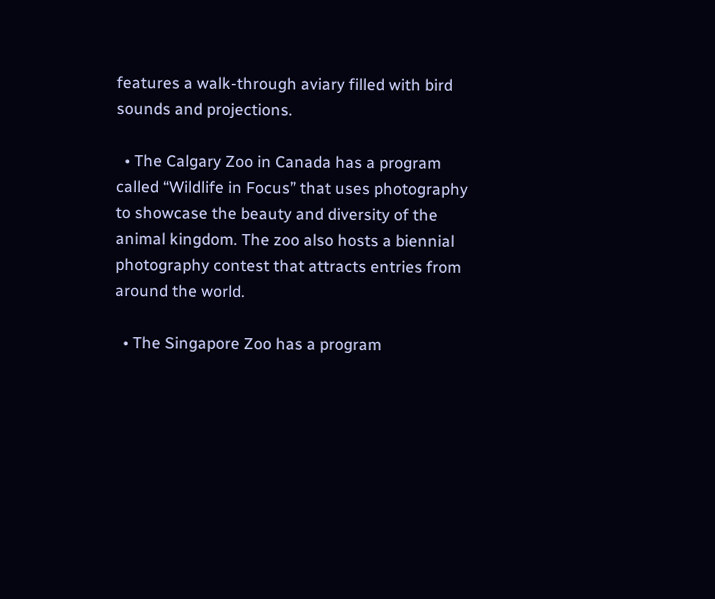features a walk-through aviary filled with bird sounds and projections.

  • The Calgary Zoo in Canada has a program called “Wildlife in Focus” that uses photography to showcase the beauty and diversity of the animal kingdom. The zoo also hosts a biennial photography contest that attracts entries from around the world.

  • The Singapore Zoo has a program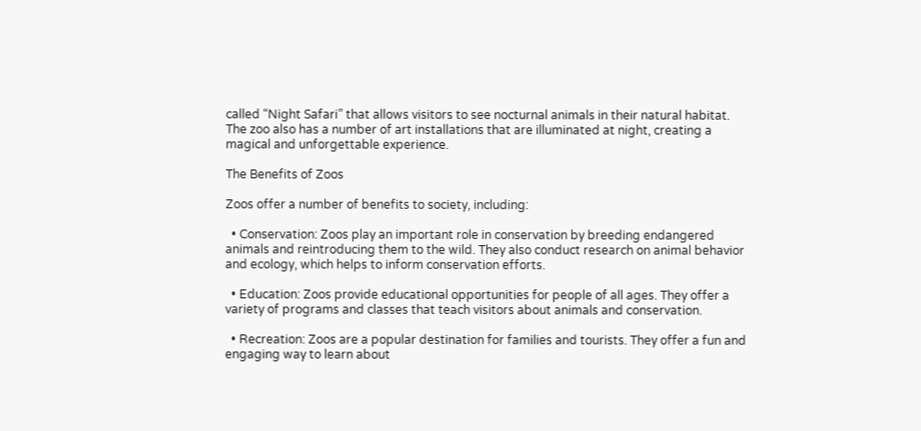called “Night Safari” that allows visitors to see nocturnal animals in their natural habitat. The zoo also has a number of art installations that are illuminated at night, creating a magical and unforgettable experience.

The Benefits of Zoos

Zoos offer a number of benefits to society, including:

  • Conservation: Zoos play an important role in conservation by breeding endangered animals and reintroducing them to the wild. They also conduct research on animal behavior and ecology, which helps to inform conservation efforts.

  • Education: Zoos provide educational opportunities for people of all ages. They offer a variety of programs and classes that teach visitors about animals and conservation.

  • Recreation: Zoos are a popular destination for families and tourists. They offer a fun and engaging way to learn about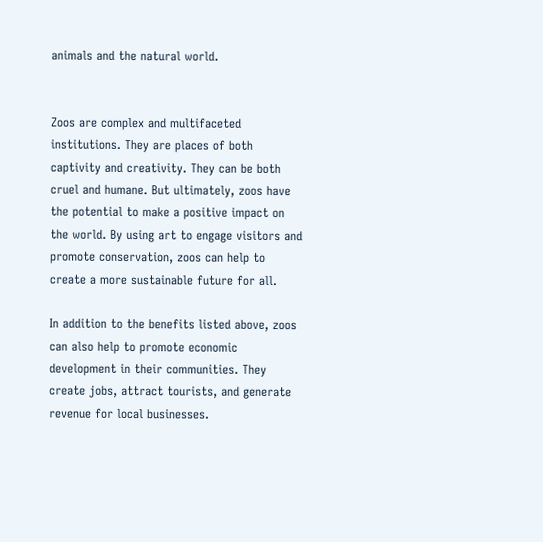animals and the natural world.


Zoos are complex and multifaceted institutions. They are places of both captivity and creativity. They can be both cruel and humane. But ultimately, zoos have the potential to make a positive impact on the world. By using art to engage visitors and promote conservation, zoos can help to create a more sustainable future for all.

In addition to the benefits listed above, zoos can also help to promote economic development in their communities. They create jobs, attract tourists, and generate revenue for local businesses.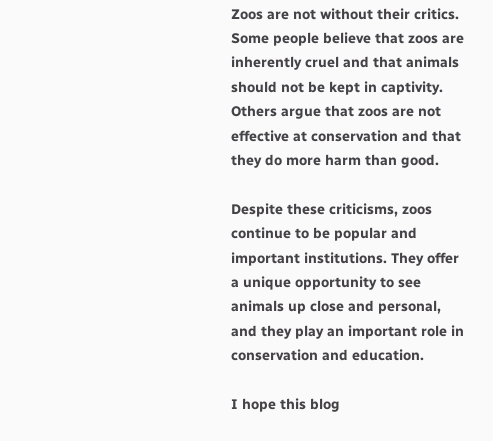Zoos are not without their critics. Some people believe that zoos are inherently cruel and that animals should not be kept in captivity. Others argue that zoos are not effective at conservation and that they do more harm than good.

Despite these criticisms, zoos continue to be popular and important institutions. They offer a unique opportunity to see animals up close and personal, and they play an important role in conservation and education.

I hope this blog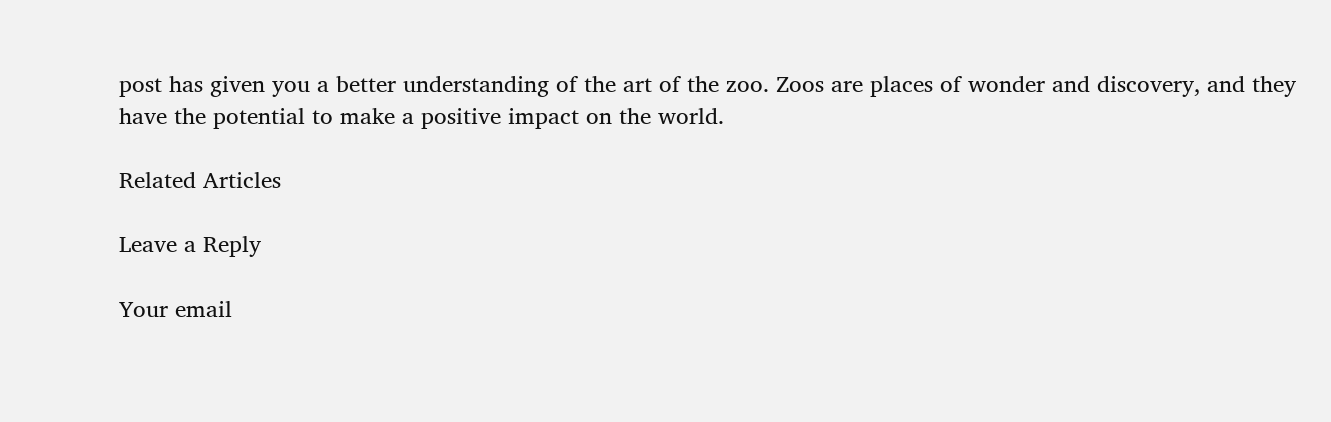post has given you a better understanding of the art of the zoo. Zoos are places of wonder and discovery, and they have the potential to make a positive impact on the world.

Related Articles

Leave a Reply

Your email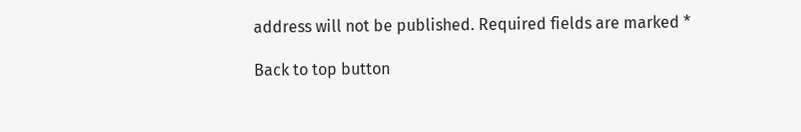address will not be published. Required fields are marked *

Back to top button